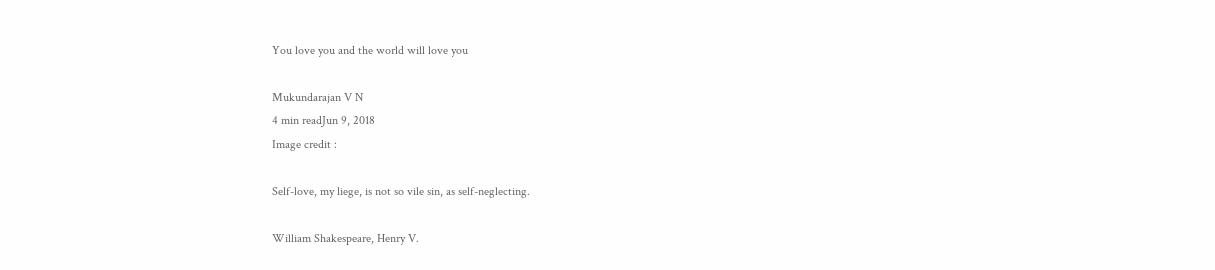You love you and the world will love you

Mukundarajan V N
4 min readJun 9, 2018
Image credit :

Self-love, my liege, is not so vile sin, as self-neglecting.

William Shakespeare, Henry V.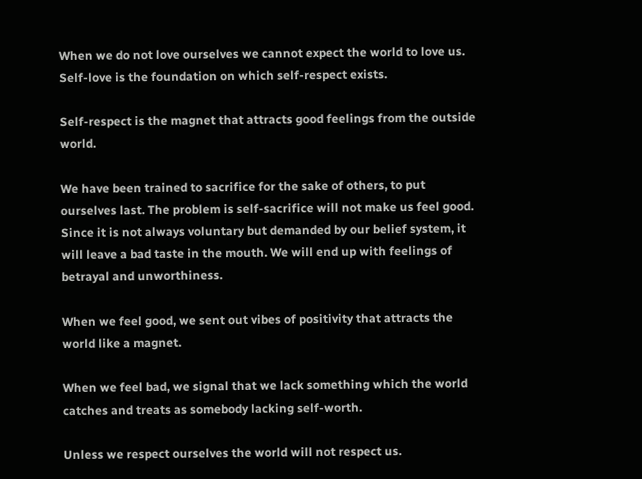When we do not love ourselves we cannot expect the world to love us. Self-love is the foundation on which self-respect exists.

Self-respect is the magnet that attracts good feelings from the outside world.

We have been trained to sacrifice for the sake of others, to put ourselves last. The problem is self-sacrifice will not make us feel good. Since it is not always voluntary but demanded by our belief system, it will leave a bad taste in the mouth. We will end up with feelings of betrayal and unworthiness.

When we feel good, we sent out vibes of positivity that attracts the world like a magnet.

When we feel bad, we signal that we lack something which the world catches and treats as somebody lacking self-worth.

Unless we respect ourselves the world will not respect us.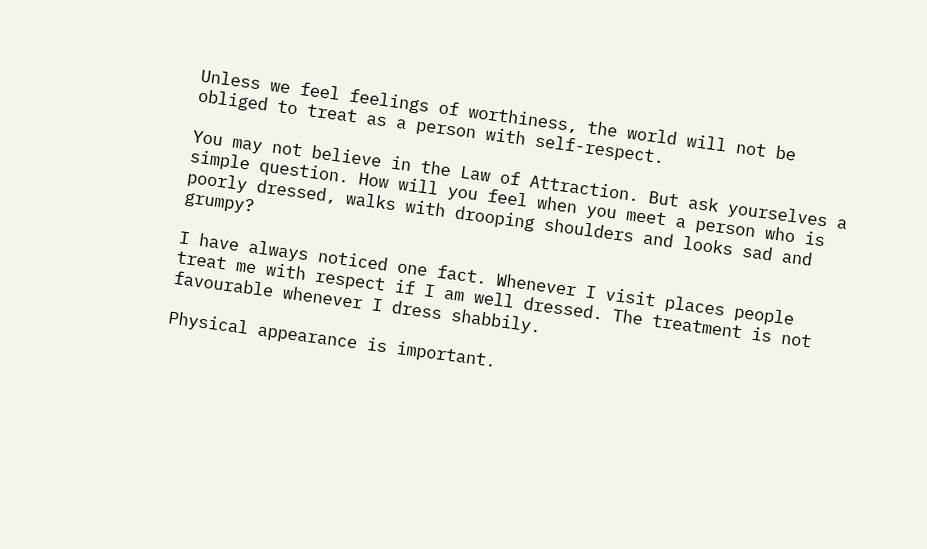Unless we feel feelings of worthiness, the world will not be obliged to treat as a person with self-respect.

You may not believe in the Law of Attraction. But ask yourselves a simple question. How will you feel when you meet a person who is poorly dressed, walks with drooping shoulders and looks sad and grumpy?

I have always noticed one fact. Whenever I visit places people treat me with respect if I am well dressed. The treatment is not favourable whenever I dress shabbily.

Physical appearance is important.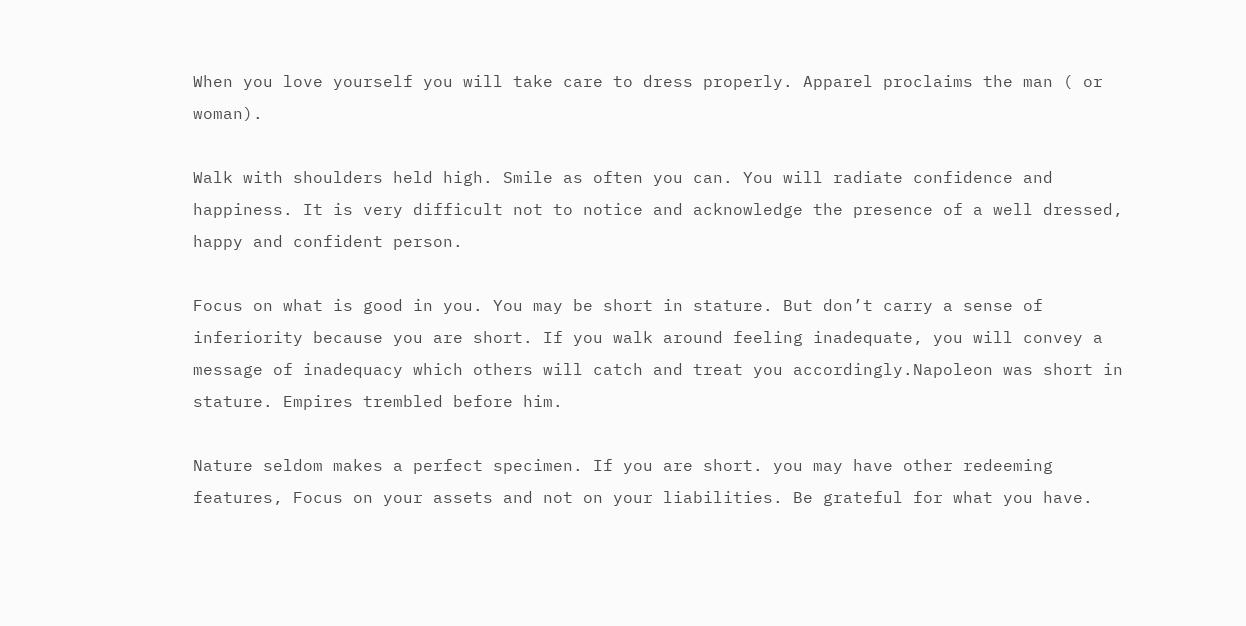When you love yourself you will take care to dress properly. Apparel proclaims the man ( or woman).

Walk with shoulders held high. Smile as often you can. You will radiate confidence and happiness. It is very difficult not to notice and acknowledge the presence of a well dressed, happy and confident person.

Focus on what is good in you. You may be short in stature. But don’t carry a sense of inferiority because you are short. If you walk around feeling inadequate, you will convey a message of inadequacy which others will catch and treat you accordingly.Napoleon was short in stature. Empires trembled before him.

Nature seldom makes a perfect specimen. If you are short. you may have other redeeming features, Focus on your assets and not on your liabilities. Be grateful for what you have.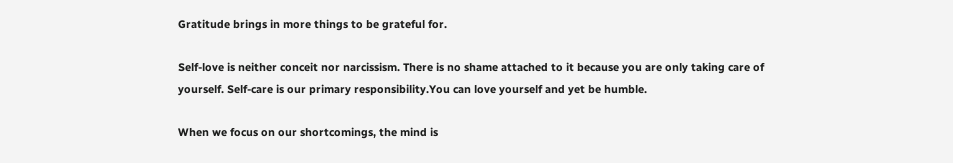Gratitude brings in more things to be grateful for.

Self-love is neither conceit nor narcissism. There is no shame attached to it because you are only taking care of yourself. Self-care is our primary responsibility.You can love yourself and yet be humble.

When we focus on our shortcomings, the mind is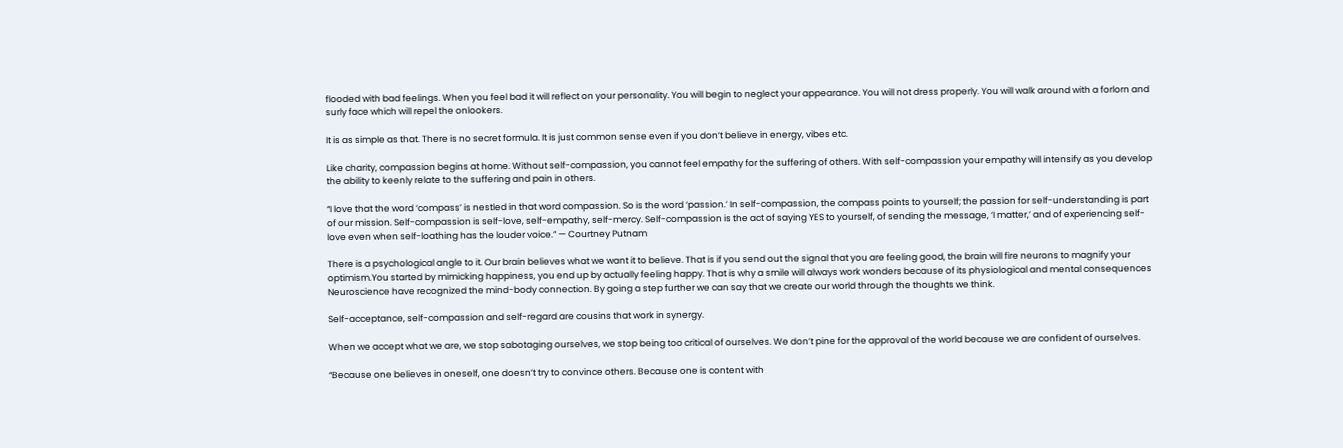flooded with bad feelings. When you feel bad it will reflect on your personality. You will begin to neglect your appearance. You will not dress properly. You will walk around with a forlorn and surly face which will repel the onlookers.

It is as simple as that. There is no secret formula. It is just common sense even if you don’t believe in energy, vibes etc.

Like charity, compassion begins at home. Without self-compassion, you cannot feel empathy for the suffering of others. With self-compassion your empathy will intensify as you develop the ability to keenly relate to the suffering and pain in others.

“I love that the word ‘compass’ is nestled in that word compassion. So is the word ‘passion.’ In self-compassion, the compass points to yourself; the passion for self-understanding is part of our mission. Self-compassion is self-love, self-empathy, self-mercy. Self-compassion is the act of saying YES to yourself, of sending the message, ‘I matter,’ and of experiencing self-love even when self-loathing has the louder voice.” — Courtney Putnam

There is a psychological angle to it. Our brain believes what we want it to believe. That is if you send out the signal that you are feeling good, the brain will fire neurons to magnify your optimism.You started by mimicking happiness, you end up by actually feeling happy. That is why a smile will always work wonders because of its physiological and mental consequences Neuroscience have recognized the mind-body connection. By going a step further we can say that we create our world through the thoughts we think.

Self-acceptance, self-compassion and self-regard are cousins that work in synergy.

When we accept what we are, we stop sabotaging ourselves, we stop being too critical of ourselves. We don’t pine for the approval of the world because we are confident of ourselves.

“Because one believes in oneself, one doesn’t try to convince others. Because one is content with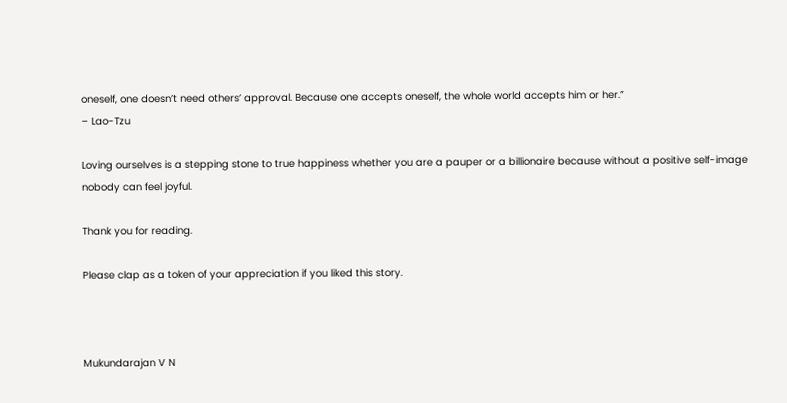oneself, one doesn’t need others’ approval. Because one accepts oneself, the whole world accepts him or her.”
– Lao-Tzu

Loving ourselves is a stepping stone to true happiness whether you are a pauper or a billionaire because without a positive self-image nobody can feel joyful.

Thank you for reading.

Please clap as a token of your appreciation if you liked this story.



Mukundarajan V N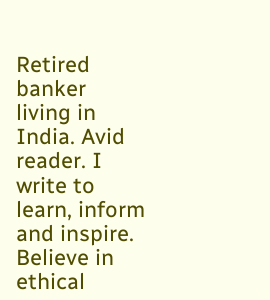Retired banker living in India. Avid reader. I write to learn, inform and inspire. Believe in ethical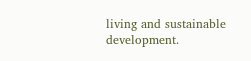living and sustainable development.